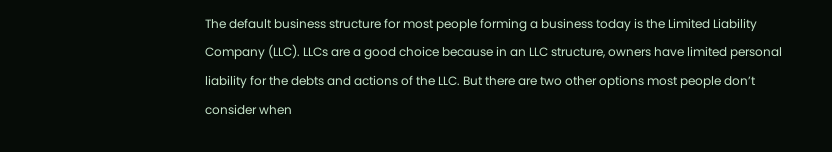The default business structure for most people forming a business today is the Limited Liability Company (LLC). LLCs are a good choice because in an LLC structure, owners have limited personal liability for the debts and actions of the LLC. But there are two other options most people don’t consider when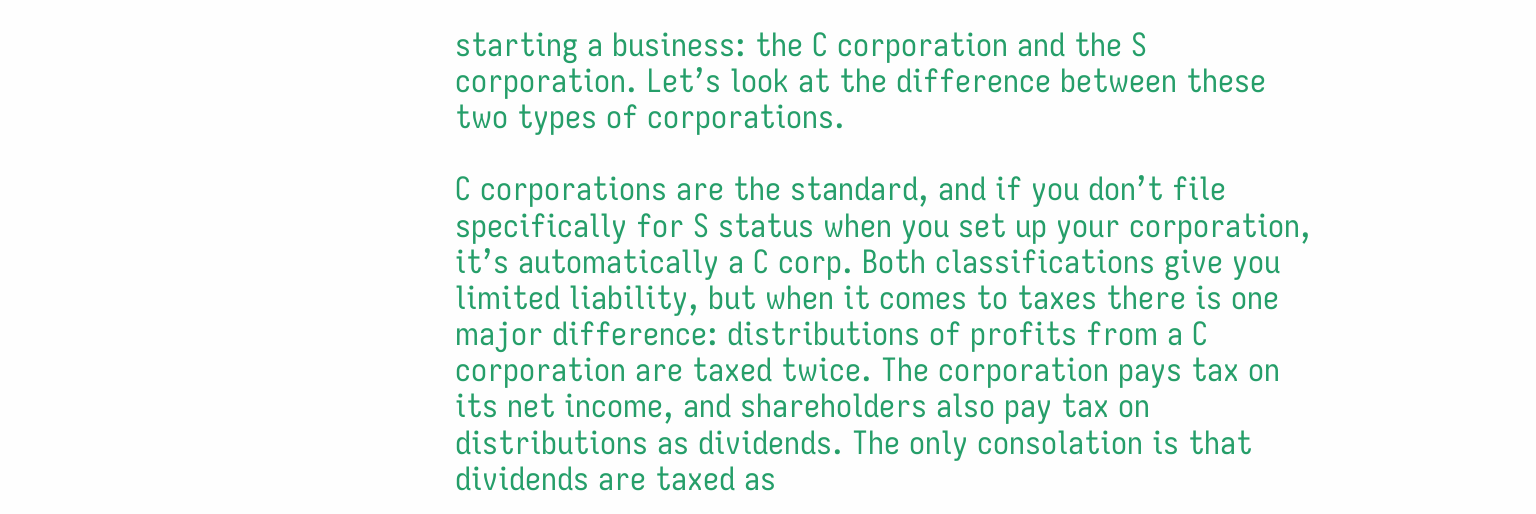starting a business: the C corporation and the S corporation. Let’s look at the difference between these two types of corporations.

C corporations are the standard, and if you don’t file specifically for S status when you set up your corporation, it’s automatically a C corp. Both classifications give you limited liability, but when it comes to taxes there is one major difference: distributions of profits from a C corporation are taxed twice. The corporation pays tax on its net income, and shareholders also pay tax on distributions as dividends. The only consolation is that dividends are taxed as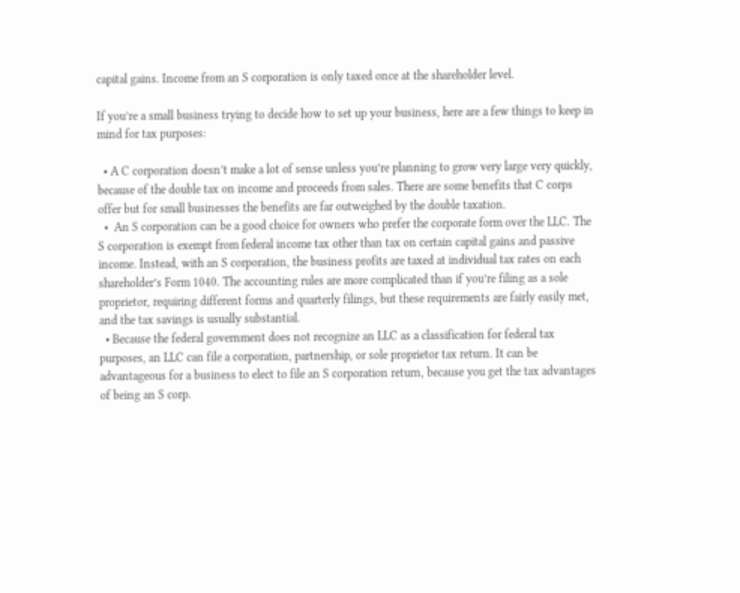capital gains. Income from an S corporation is only taxed once at the shareholder level.

If you’re a small business trying to decide how to set up your business, here are a few things to keep in mind for tax purposes:

  • A C corporation doesn’t make a lot of sense unless you’re planning to grow very large very quickly, because of the double tax on income and proceeds from sales. There are some benefits that C corps offer but for small businesses the benefits are far outweighed by the double taxation.
  •  An S corporation can be a good choice for owners who prefer the corporate form over the LLC. The S corporation is exempt from federal income tax other than tax on certain capital gains and passive income. Instead, with an S corporation, the business profits are taxed at individual tax rates on each shareholder’s Form 1040. The accounting rules are more complicated than if you’re filing as a sole proprietor, requiring different forms and quarterly filings, but these requirements are fairly easily met, and the tax savings is usually substantial.
  • Because the federal government does not recognize an LLC as a classification for federal tax purposes, an LLC can file a corporation, partnership, or sole proprietor tax return. It can be advantageous for a business to elect to file an S corporation return, because you get the tax advantages of being an S corp.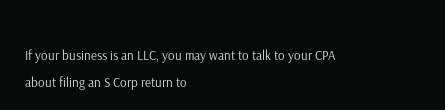If your business is an LLC, you may want to talk to your CPA about filing an S Corp return to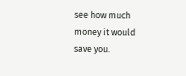see how much money it would save you.